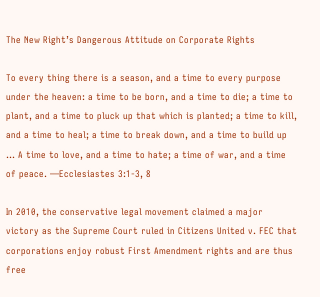The New Right’s Dangerous Attitude on Corporate Rights

To every thing there is a season, and a time to every purpose under the heaven: a time to be born, and a time to die; a time to plant, and a time to pluck up that which is planted; a time to kill, and a time to heal; a time to break down, and a time to build up … A time to love, and a time to hate; a time of war, and a time of peace. —Ecclesiastes 3:1-3, 8

In 2010, the conservative legal movement claimed a major victory as the Supreme Court ruled in Citizens United v. FEC that corporations enjoy robust First Amendment rights and are thus free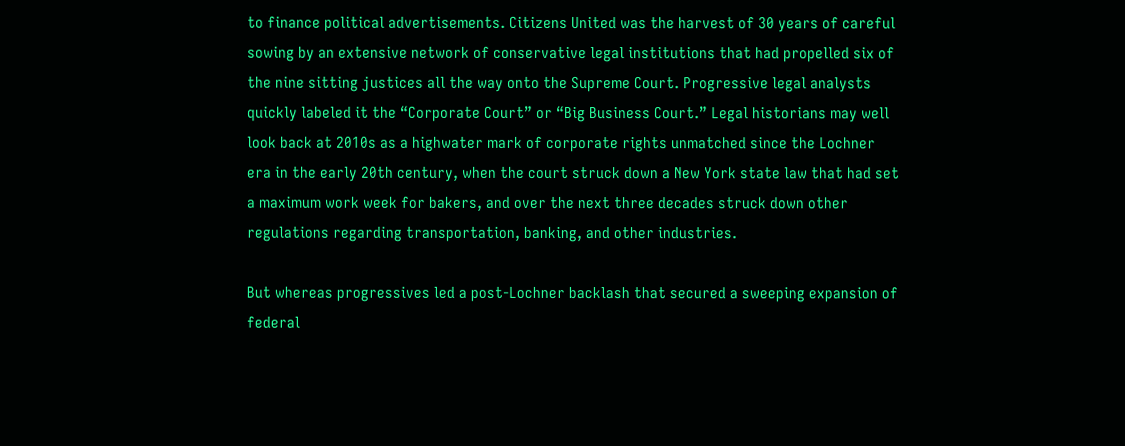to finance political advertisements. Citizens United was the harvest of 30 years of careful sowing by an extensive network of conservative legal institutions that had propelled six of the nine sitting justices all the way onto the Supreme Court. Progressive legal analysts quickly labeled it the “Corporate Court” or “Big Business Court.” Legal historians may well look back at 2010s as a highwater mark of corporate rights unmatched since the Lochner era in the early 20th century, when the court struck down a New York state law that had set a maximum work week for bakers, and over the next three decades struck down other regulations regarding transportation, banking, and other industries.

But whereas progressives led a post-Lochner backlash that secured a sweeping expansion of federal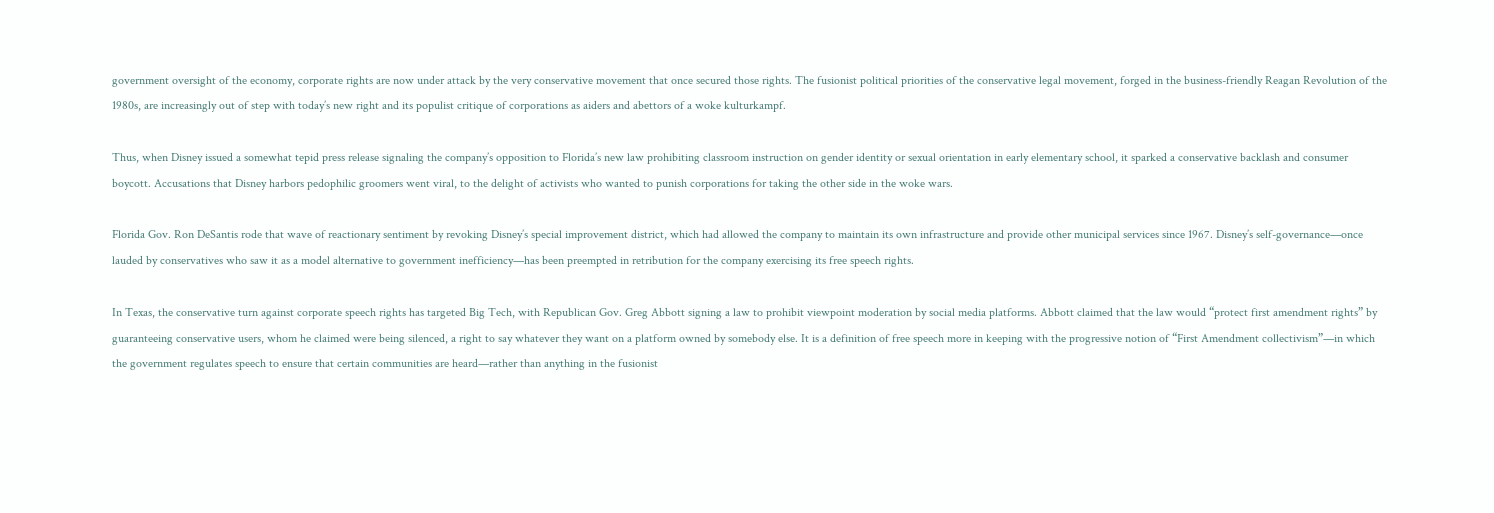government oversight of the economy, corporate rights are now under attack by the very conservative movement that once secured those rights. The fusionist political priorities of the conservative legal movement, forged in the business-friendly Reagan Revolution of the 1980s, are increasingly out of step with today’s new right and its populist critique of corporations as aiders and abettors of a woke kulturkampf.

Thus, when Disney issued a somewhat tepid press release signaling the company’s opposition to Florida’s new law prohibiting classroom instruction on gender identity or sexual orientation in early elementary school, it sparked a conservative backlash and consumer boycott. Accusations that Disney harbors pedophilic groomers went viral, to the delight of activists who wanted to punish corporations for taking the other side in the woke wars.

Florida Gov. Ron DeSantis rode that wave of reactionary sentiment by revoking Disney’s special improvement district, which had allowed the company to maintain its own infrastructure and provide other municipal services since 1967. Disney’s self-governance—once lauded by conservatives who saw it as a model alternative to government inefficiency—has been preempted in retribution for the company exercising its free speech rights.

In Texas, the conservative turn against corporate speech rights has targeted Big Tech, with Republican Gov. Greg Abbott signing a law to prohibit viewpoint moderation by social media platforms. Abbott claimed that the law would “protect first amendment rights” by guaranteeing conservative users, whom he claimed were being silenced, a right to say whatever they want on a platform owned by somebody else. It is a definition of free speech more in keeping with the progressive notion of “First Amendment collectivism”—in which the government regulates speech to ensure that certain communities are heard—rather than anything in the fusionist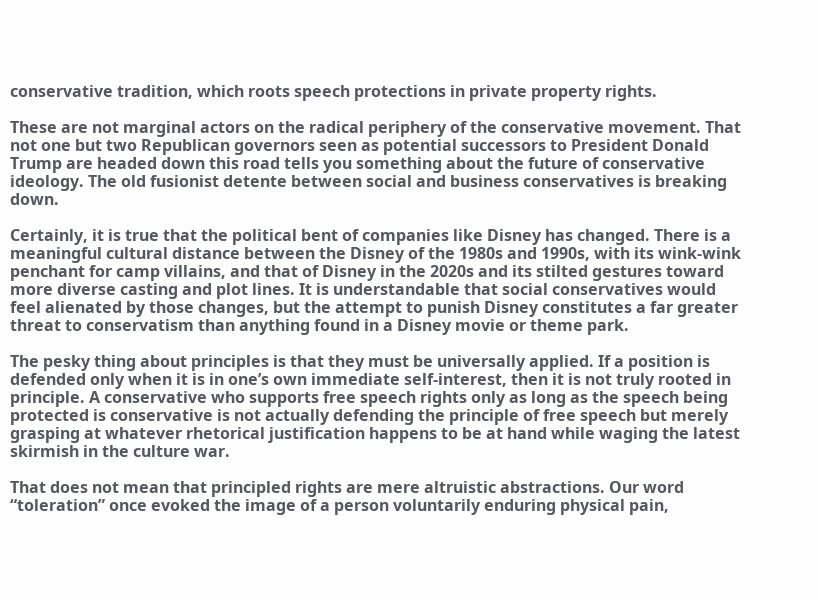conservative tradition, which roots speech protections in private property rights.

These are not marginal actors on the radical periphery of the conservative movement. That not one but two Republican governors seen as potential successors to President Donald Trump are headed down this road tells you something about the future of conservative ideology. The old fusionist detente between social and business conservatives is breaking down.

Certainly, it is true that the political bent of companies like Disney has changed. There is a meaningful cultural distance between the Disney of the 1980s and 1990s, with its wink-wink penchant for camp villains, and that of Disney in the 2020s and its stilted gestures toward more diverse casting and plot lines. It is understandable that social conservatives would feel alienated by those changes, but the attempt to punish Disney constitutes a far greater threat to conservatism than anything found in a Disney movie or theme park.

The pesky thing about principles is that they must be universally applied. If a position is defended only when it is in one’s own immediate self-interest, then it is not truly rooted in principle. A conservative who supports free speech rights only as long as the speech being protected is conservative is not actually defending the principle of free speech but merely grasping at whatever rhetorical justification happens to be at hand while waging the latest skirmish in the culture war.

That does not mean that principled rights are mere altruistic abstractions. Our word “toleration” once evoked the image of a person voluntarily enduring physical pain,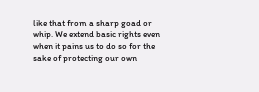like that from a sharp goad or whip. We extend basic rights even when it pains us to do so for the sake of protecting our own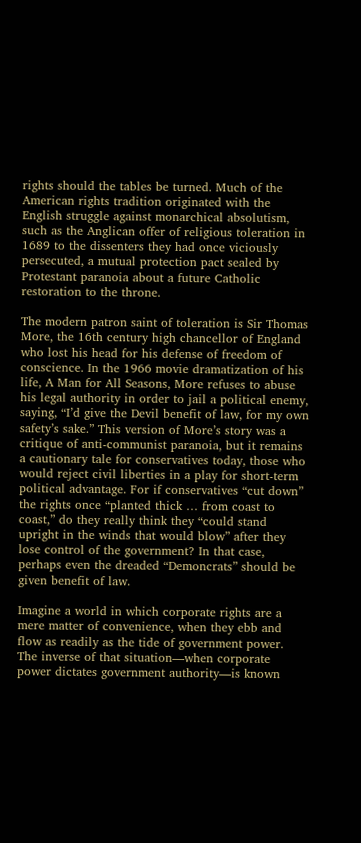rights should the tables be turned. Much of the American rights tradition originated with the English struggle against monarchical absolutism, such as the Anglican offer of religious toleration in 1689 to the dissenters they had once viciously persecuted, a mutual protection pact sealed by Protestant paranoia about a future Catholic restoration to the throne.

The modern patron saint of toleration is Sir Thomas More, the 16th century high chancellor of England who lost his head for his defense of freedom of conscience. In the 1966 movie dramatization of his life, A Man for All Seasons, More refuses to abuse his legal authority in order to jail a political enemy, saying, “I’d give the Devil benefit of law, for my own safety’s sake.” This version of More’s story was a critique of anti-communist paranoia, but it remains a cautionary tale for conservatives today, those who would reject civil liberties in a play for short-term political advantage. For if conservatives “cut down” the rights once “planted thick … from coast to coast,” do they really think they “could stand upright in the winds that would blow” after they lose control of the government? In that case, perhaps even the dreaded “Demoncrats” should be given benefit of law.

Imagine a world in which corporate rights are a mere matter of convenience, when they ebb and flow as readily as the tide of government power. The inverse of that situation—when corporate power dictates government authority—is known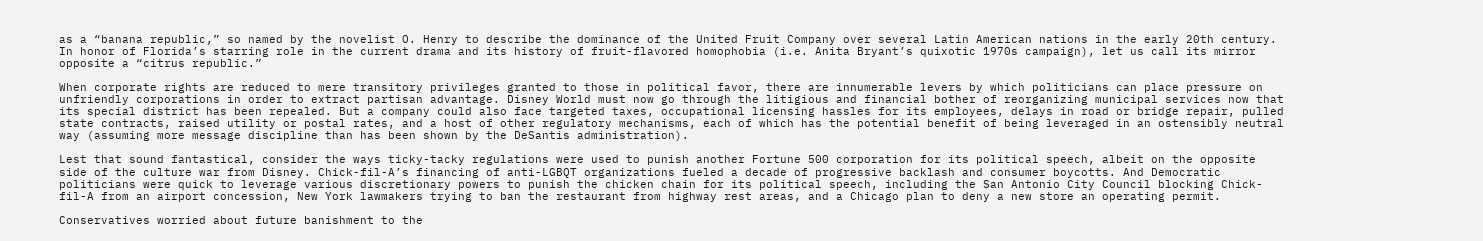as a “banana republic,” so named by the novelist O. Henry to describe the dominance of the United Fruit Company over several Latin American nations in the early 20th century. In honor of Florida’s starring role in the current drama and its history of fruit-flavored homophobia (i.e. Anita Bryant’s quixotic 1970s campaign), let us call its mirror opposite a “citrus republic.”

When corporate rights are reduced to mere transitory privileges granted to those in political favor, there are innumerable levers by which politicians can place pressure on unfriendly corporations in order to extract partisan advantage. Disney World must now go through the litigious and financial bother of reorganizing municipal services now that its special district has been repealed. But a company could also face targeted taxes, occupational licensing hassles for its employees, delays in road or bridge repair, pulled state contracts, raised utility or postal rates, and a host of other regulatory mechanisms, each of which has the potential benefit of being leveraged in an ostensibly neutral way (assuming more message discipline than has been shown by the DeSantis administration).

Lest that sound fantastical, consider the ways ticky-tacky regulations were used to punish another Fortune 500 corporation for its political speech, albeit on the opposite side of the culture war from Disney. Chick-fil-A’s financing of anti-LGBQT organizations fueled a decade of progressive backlash and consumer boycotts. And Democratic politicians were quick to leverage various discretionary powers to punish the chicken chain for its political speech, including the San Antonio City Council blocking Chick-fil-A from an airport concession, New York lawmakers trying to ban the restaurant from highway rest areas, and a Chicago plan to deny a new store an operating permit.

Conservatives worried about future banishment to the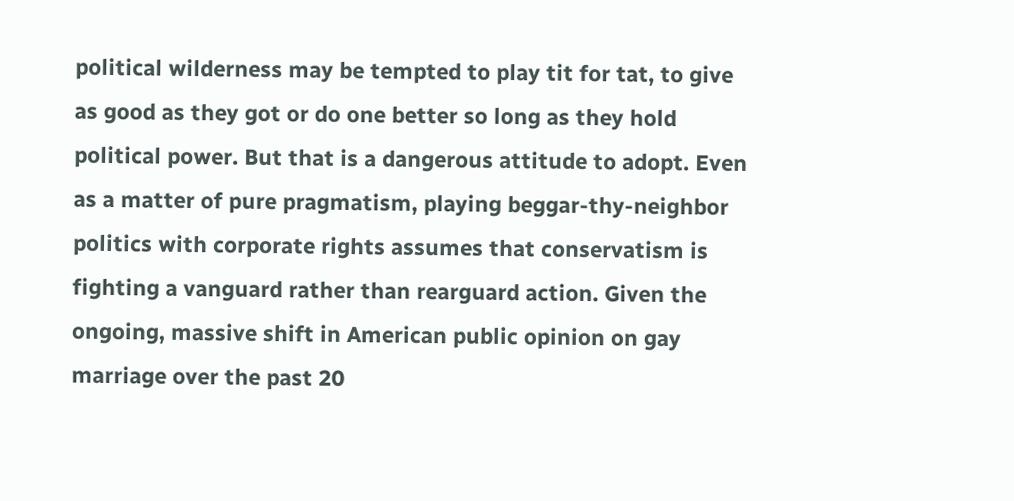political wilderness may be tempted to play tit for tat, to give as good as they got or do one better so long as they hold political power. But that is a dangerous attitude to adopt. Even as a matter of pure pragmatism, playing beggar-thy-neighbor politics with corporate rights assumes that conservatism is fighting a vanguard rather than rearguard action. Given the ongoing, massive shift in American public opinion on gay marriage over the past 20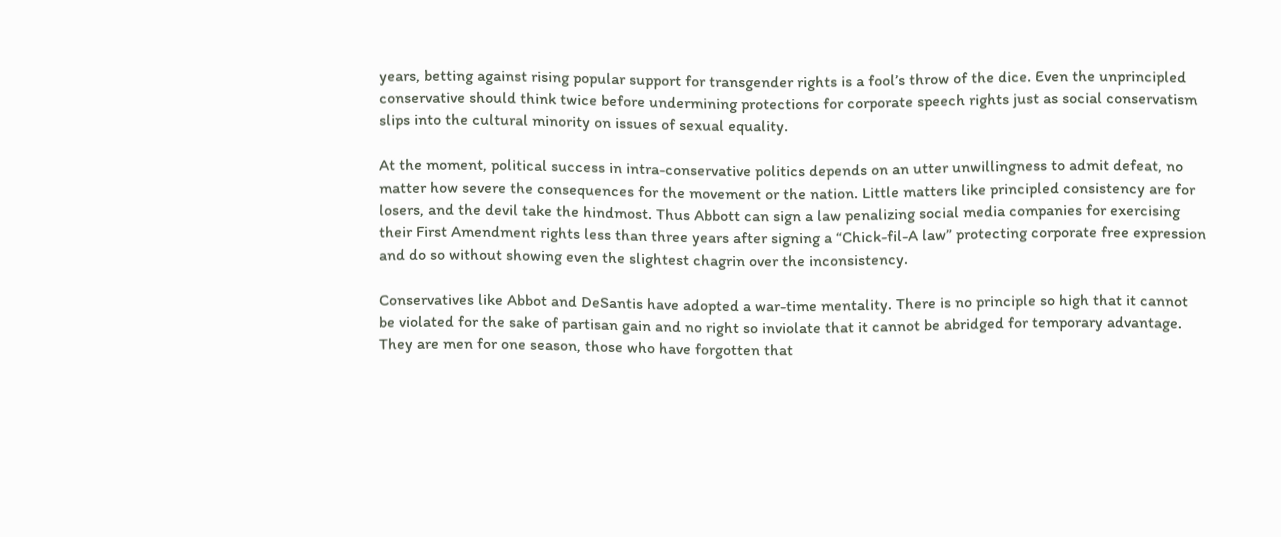years, betting against rising popular support for transgender rights is a fool’s throw of the dice. Even the unprincipled conservative should think twice before undermining protections for corporate speech rights just as social conservatism slips into the cultural minority on issues of sexual equality.

At the moment, political success in intra-conservative politics depends on an utter unwillingness to admit defeat, no matter how severe the consequences for the movement or the nation. Little matters like principled consistency are for losers, and the devil take the hindmost. Thus Abbott can sign a law penalizing social media companies for exercising their First Amendment rights less than three years after signing a “Chick-fil-A law” protecting corporate free expression and do so without showing even the slightest chagrin over the inconsistency.

Conservatives like Abbot and DeSantis have adopted a war-time mentality. There is no principle so high that it cannot be violated for the sake of partisan gain and no right so inviolate that it cannot be abridged for temporary advantage. They are men for one season, those who have forgotten that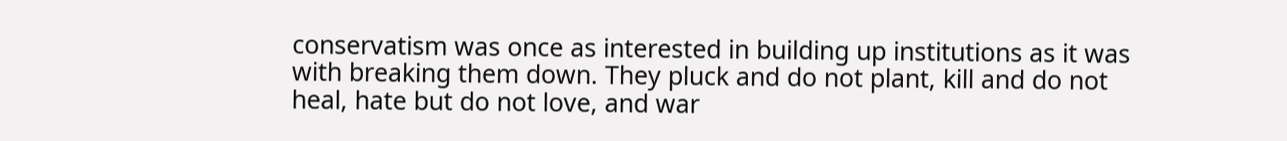conservatism was once as interested in building up institutions as it was with breaking them down. They pluck and do not plant, kill and do not heal, hate but do not love, and war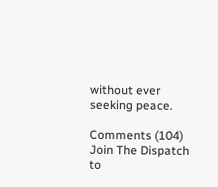without ever seeking peace.

Comments (104)
Join The Dispatch to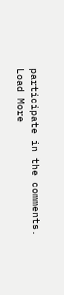participate in the comments.
Load More